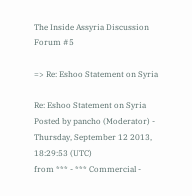The Inside Assyria Discussion Forum #5

=> Re: Eshoo Statement on Syria

Re: Eshoo Statement on Syria
Posted by pancho (Moderator) - Thursday, September 12 2013, 18:29:53 (UTC)
from *** - *** Commercial -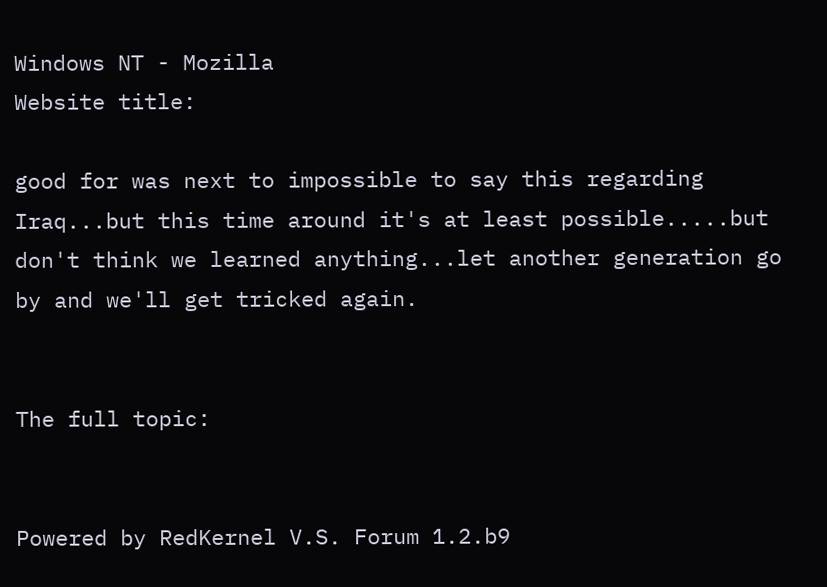Windows NT - Mozilla
Website title:

good for was next to impossible to say this regarding Iraq...but this time around it's at least possible.....but don't think we learned anything...let another generation go by and we'll get tricked again.


The full topic:


Powered by RedKernel V.S. Forum 1.2.b9